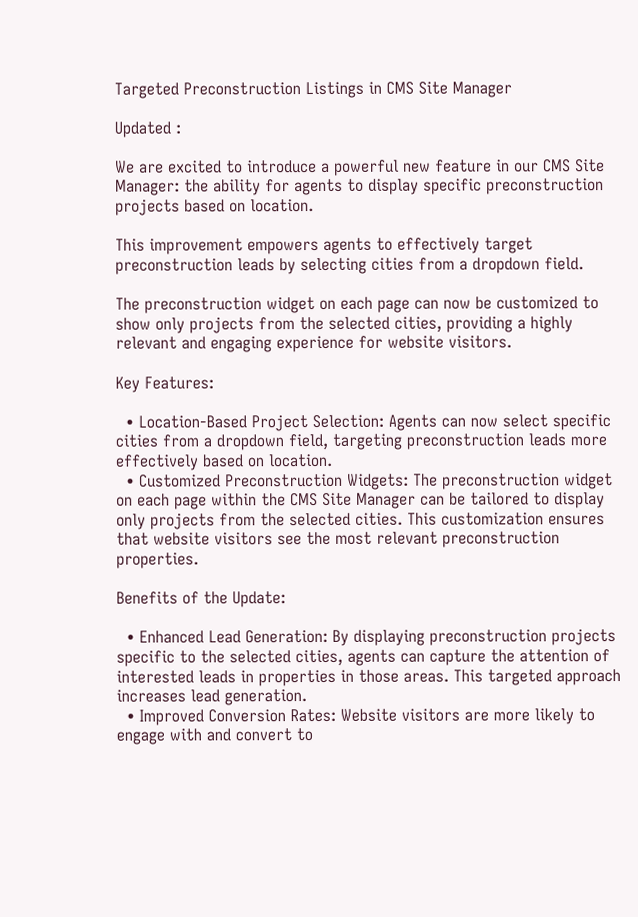Targeted Preconstruction Listings in CMS Site Manager

Updated :

We are excited to introduce a powerful new feature in our CMS Site Manager: the ability for agents to display specific preconstruction projects based on location.

This improvement empowers agents to effectively target preconstruction leads by selecting cities from a dropdown field.

The preconstruction widget on each page can now be customized to show only projects from the selected cities, providing a highly relevant and engaging experience for website visitors.

Key Features:

  • Location-Based Project Selection: Agents can now select specific cities from a dropdown field, targeting preconstruction leads more effectively based on location.
  • Customized Preconstruction Widgets: The preconstruction widget on each page within the CMS Site Manager can be tailored to display only projects from the selected cities. This customization ensures that website visitors see the most relevant preconstruction properties.

Benefits of the Update:

  • Enhanced Lead Generation: By displaying preconstruction projects specific to the selected cities, agents can capture the attention of interested leads in properties in those areas. This targeted approach increases lead generation.
  • Improved Conversion Rates: Website visitors are more likely to engage with and convert to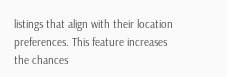listings that align with their location preferences. This feature increases the chances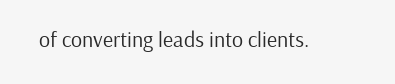of converting leads into clients.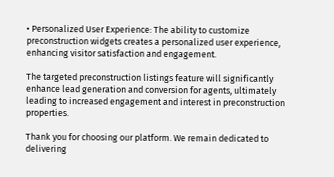• Personalized User Experience: The ability to customize preconstruction widgets creates a personalized user experience, enhancing visitor satisfaction and engagement.

The targeted preconstruction listings feature will significantly enhance lead generation and conversion for agents, ultimately leading to increased engagement and interest in preconstruction properties.

Thank you for choosing our platform. We remain dedicated to delivering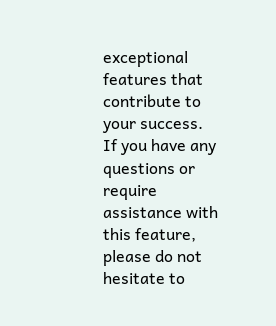exceptional features that contribute to your success. If you have any questions or require assistance with this feature, please do not hesitate to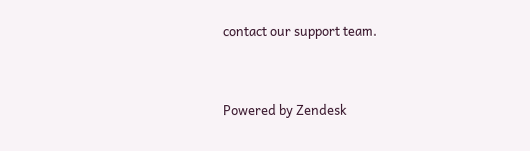contact our support team.



Powered by Zendesk